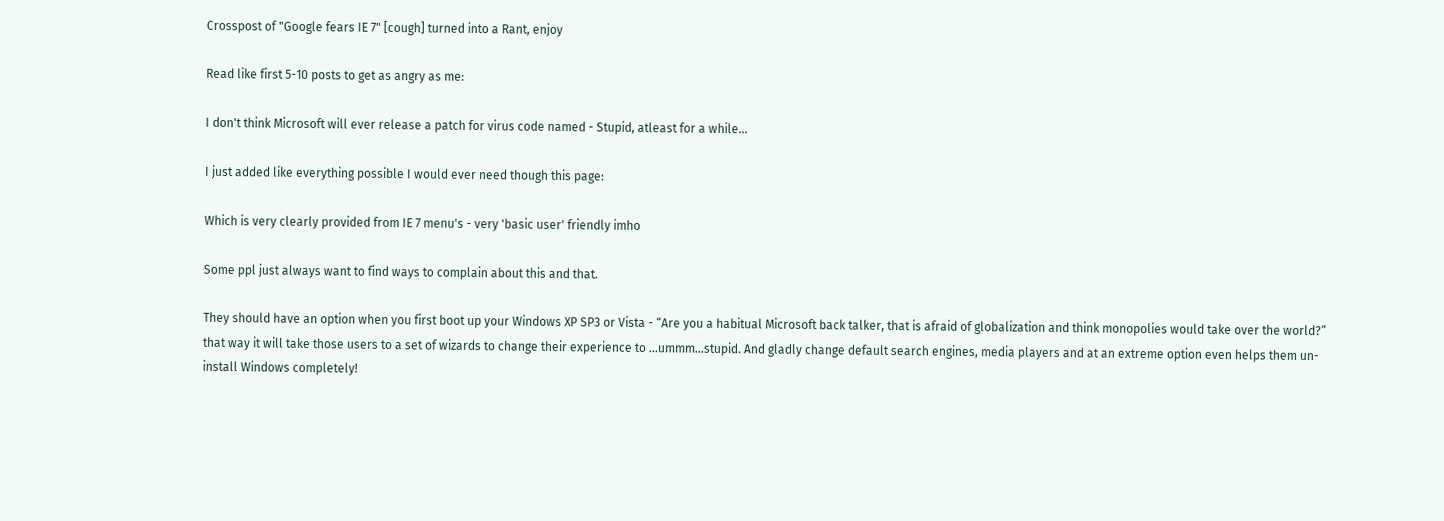Crosspost of "Google fears IE 7" [cough] turned into a Rant, enjoy

Read like first 5-10 posts to get as angry as me:

I don't think Microsoft will ever release a patch for virus code named - Stupid, atleast for a while...

I just added like everything possible I would ever need though this page:

Which is very clearly provided from IE 7 menu's - very 'basic user' friendly imho

Some ppl just always want to find ways to complain about this and that.

They should have an option when you first boot up your Windows XP SP3 or Vista - “Are you a habitual Microsoft back talker, that is afraid of globalization and think monopolies would take over the world?” that way it will take those users to a set of wizards to change their experience to ...ummm...stupid. And gladly change default search engines, media players and at an extreme option even helps them un-install Windows completely!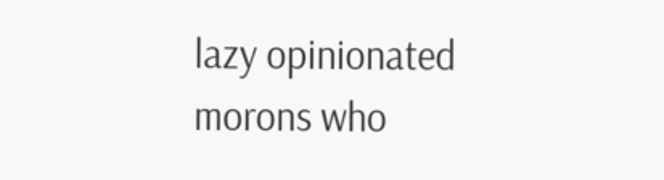lazy opinionated morons who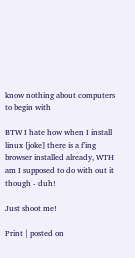know nothing about computers to begin with

BTW I hate how when I install linux [joke] there is a f'ing browser installed already, WTH am I supposed to do with out it though - duh!

Just shoot me!

Print | posted on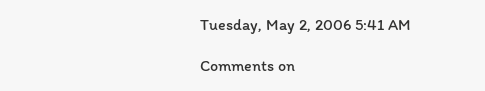Tuesday, May 2, 2006 5:41 AM

Comments on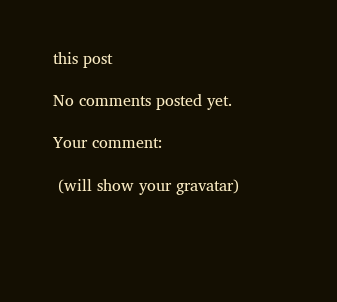this post

No comments posted yet.

Your comment:

 (will show your gravatar)